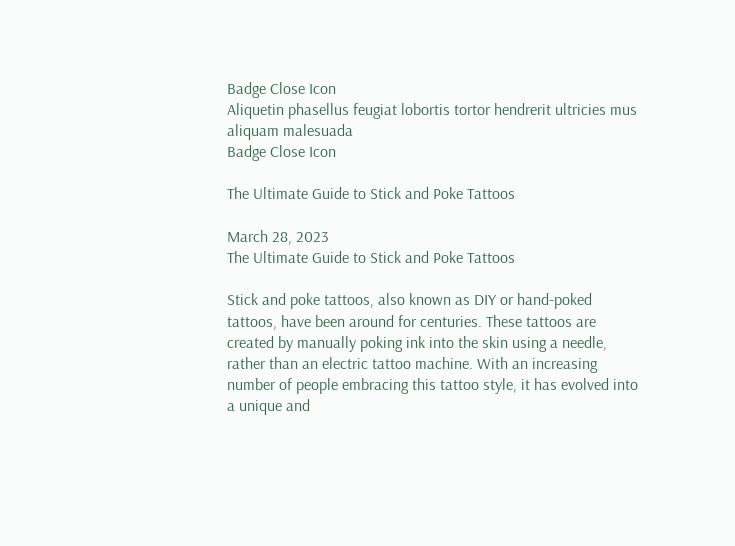Badge Close Icon
Aliquetin phasellus feugiat lobortis tortor hendrerit ultricies mus aliquam malesuada
Badge Close Icon

The Ultimate Guide to Stick and Poke Tattoos

March 28, 2023
The Ultimate Guide to Stick and Poke Tattoos

Stick and poke tattoos, also known as DIY or hand-poked tattoos, have been around for centuries. These tattoos are created by manually poking ink into the skin using a needle, rather than an electric tattoo machine. With an increasing number of people embracing this tattoo style, it has evolved into a unique and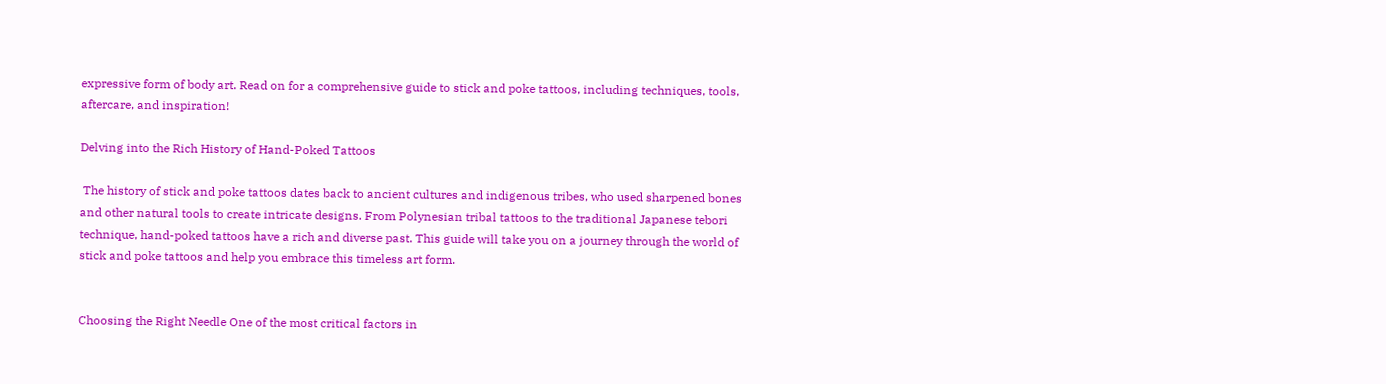expressive form of body art. Read on for a comprehensive guide to stick and poke tattoos, including techniques, tools, aftercare, and inspiration!

Delving into the Rich History of Hand-Poked Tattoos

 The history of stick and poke tattoos dates back to ancient cultures and indigenous tribes, who used sharpened bones and other natural tools to create intricate designs. From Polynesian tribal tattoos to the traditional Japanese tebori technique, hand-poked tattoos have a rich and diverse past. This guide will take you on a journey through the world of stick and poke tattoos and help you embrace this timeless art form.


Choosing the Right Needle One of the most critical factors in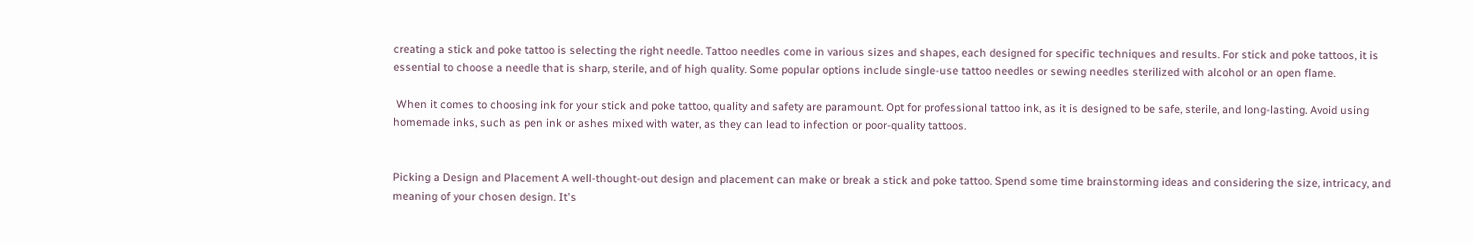creating a stick and poke tattoo is selecting the right needle. Tattoo needles come in various sizes and shapes, each designed for specific techniques and results. For stick and poke tattoos, it is essential to choose a needle that is sharp, sterile, and of high quality. Some popular options include single-use tattoo needles or sewing needles sterilized with alcohol or an open flame.

 When it comes to choosing ink for your stick and poke tattoo, quality and safety are paramount. Opt for professional tattoo ink, as it is designed to be safe, sterile, and long-lasting. Avoid using homemade inks, such as pen ink or ashes mixed with water, as they can lead to infection or poor-quality tattoos.


Picking a Design and Placement A well-thought-out design and placement can make or break a stick and poke tattoo. Spend some time brainstorming ideas and considering the size, intricacy, and meaning of your chosen design. It's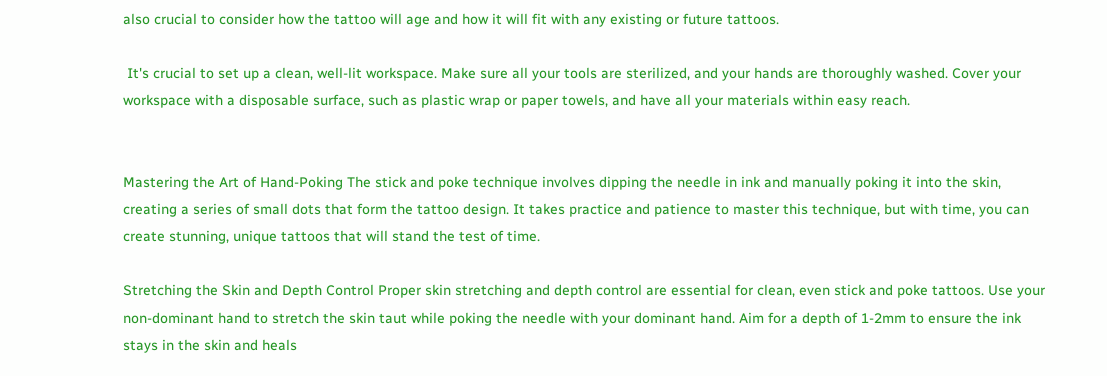also crucial to consider how the tattoo will age and how it will fit with any existing or future tattoos.

 It's crucial to set up a clean, well-lit workspace. Make sure all your tools are sterilized, and your hands are thoroughly washed. Cover your workspace with a disposable surface, such as plastic wrap or paper towels, and have all your materials within easy reach.


Mastering the Art of Hand-Poking The stick and poke technique involves dipping the needle in ink and manually poking it into the skin, creating a series of small dots that form the tattoo design. It takes practice and patience to master this technique, but with time, you can create stunning, unique tattoos that will stand the test of time.

Stretching the Skin and Depth Control Proper skin stretching and depth control are essential for clean, even stick and poke tattoos. Use your non-dominant hand to stretch the skin taut while poking the needle with your dominant hand. Aim for a depth of 1-2mm to ensure the ink stays in the skin and heals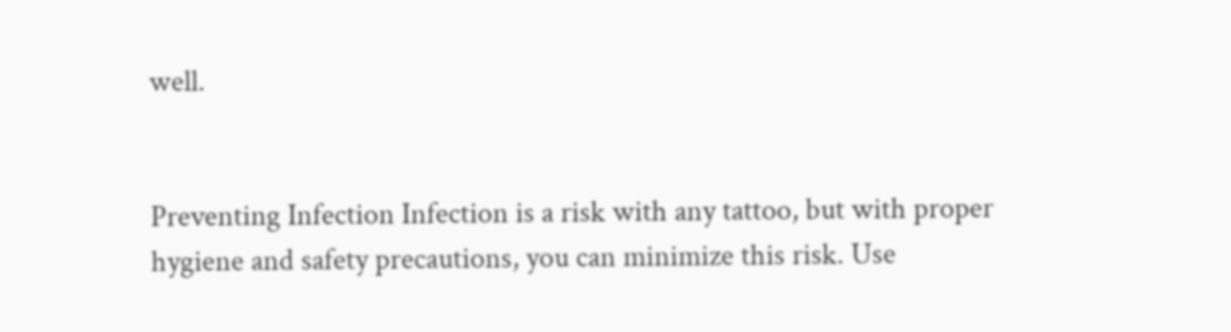well.


Preventing Infection Infection is a risk with any tattoo, but with proper hygiene and safety precautions, you can minimize this risk. Use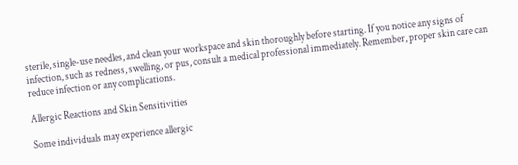sterile, single-use needles, and clean your workspace and skin thoroughly before starting. If you notice any signs of infection, such as redness, swelling, or pus, consult a medical professional immediately. Remember, proper skin care can reduce infection or any complications.

Allergic Reactions and Skin Sensitivities

Some individuals may experience allergic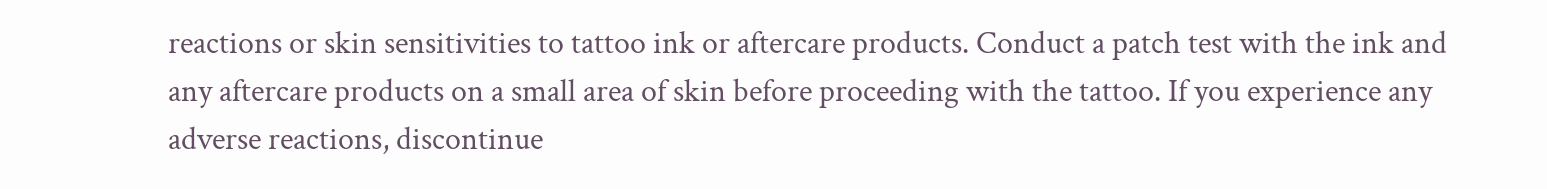reactions or skin sensitivities to tattoo ink or aftercare products. Conduct a patch test with the ink and any aftercare products on a small area of skin before proceeding with the tattoo. If you experience any adverse reactions, discontinue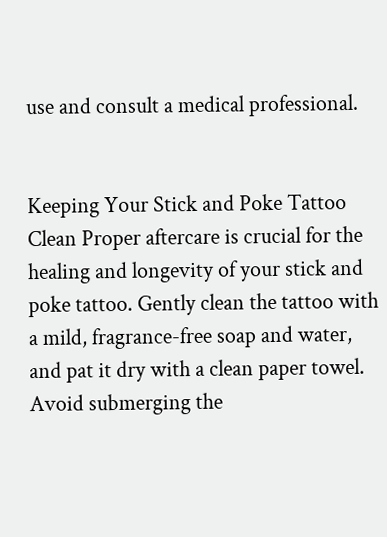use and consult a medical professional.


Keeping Your Stick and Poke Tattoo Clean Proper aftercare is crucial for the healing and longevity of your stick and poke tattoo. Gently clean the tattoo with a mild, fragrance-free soap and water, and pat it dry with a clean paper towel. Avoid submerging the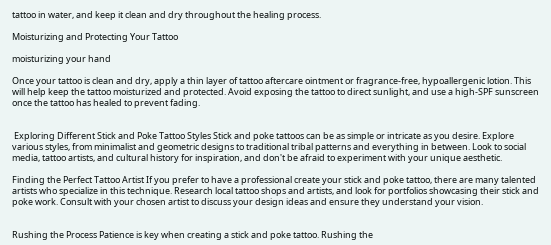tattoo in water, and keep it clean and dry throughout the healing process.

Moisturizing and Protecting Your Tattoo

moisturizing your hand

Once your tattoo is clean and dry, apply a thin layer of tattoo aftercare ointment or fragrance-free, hypoallergenic lotion. This will help keep the tattoo moisturized and protected. Avoid exposing the tattoo to direct sunlight, and use a high-SPF sunscreen once the tattoo has healed to prevent fading.


 Exploring Different Stick and Poke Tattoo Styles Stick and poke tattoos can be as simple or intricate as you desire. Explore various styles, from minimalist and geometric designs to traditional tribal patterns and everything in between. Look to social media, tattoo artists, and cultural history for inspiration, and don't be afraid to experiment with your unique aesthetic.

Finding the Perfect Tattoo Artist If you prefer to have a professional create your stick and poke tattoo, there are many talented artists who specialize in this technique. Research local tattoo shops and artists, and look for portfolios showcasing their stick and poke work. Consult with your chosen artist to discuss your design ideas and ensure they understand your vision.


Rushing the Process Patience is key when creating a stick and poke tattoo. Rushing the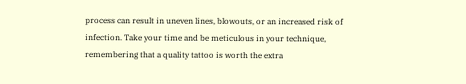process can result in uneven lines, blowouts, or an increased risk of infection. Take your time and be meticulous in your technique, remembering that a quality tattoo is worth the extra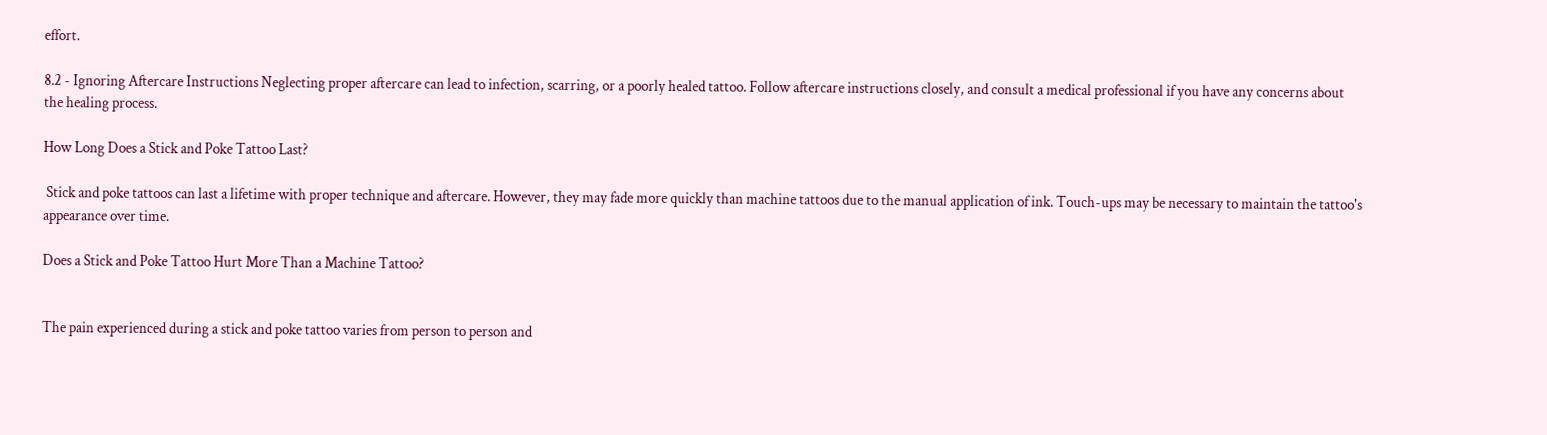effort.

8.2 - Ignoring Aftercare Instructions Neglecting proper aftercare can lead to infection, scarring, or a poorly healed tattoo. Follow aftercare instructions closely, and consult a medical professional if you have any concerns about the healing process.

How Long Does a Stick and Poke Tattoo Last?

 Stick and poke tattoos can last a lifetime with proper technique and aftercare. However, they may fade more quickly than machine tattoos due to the manual application of ink. Touch-ups may be necessary to maintain the tattoo's appearance over time.

Does a Stick and Poke Tattoo Hurt More Than a Machine Tattoo?


The pain experienced during a stick and poke tattoo varies from person to person and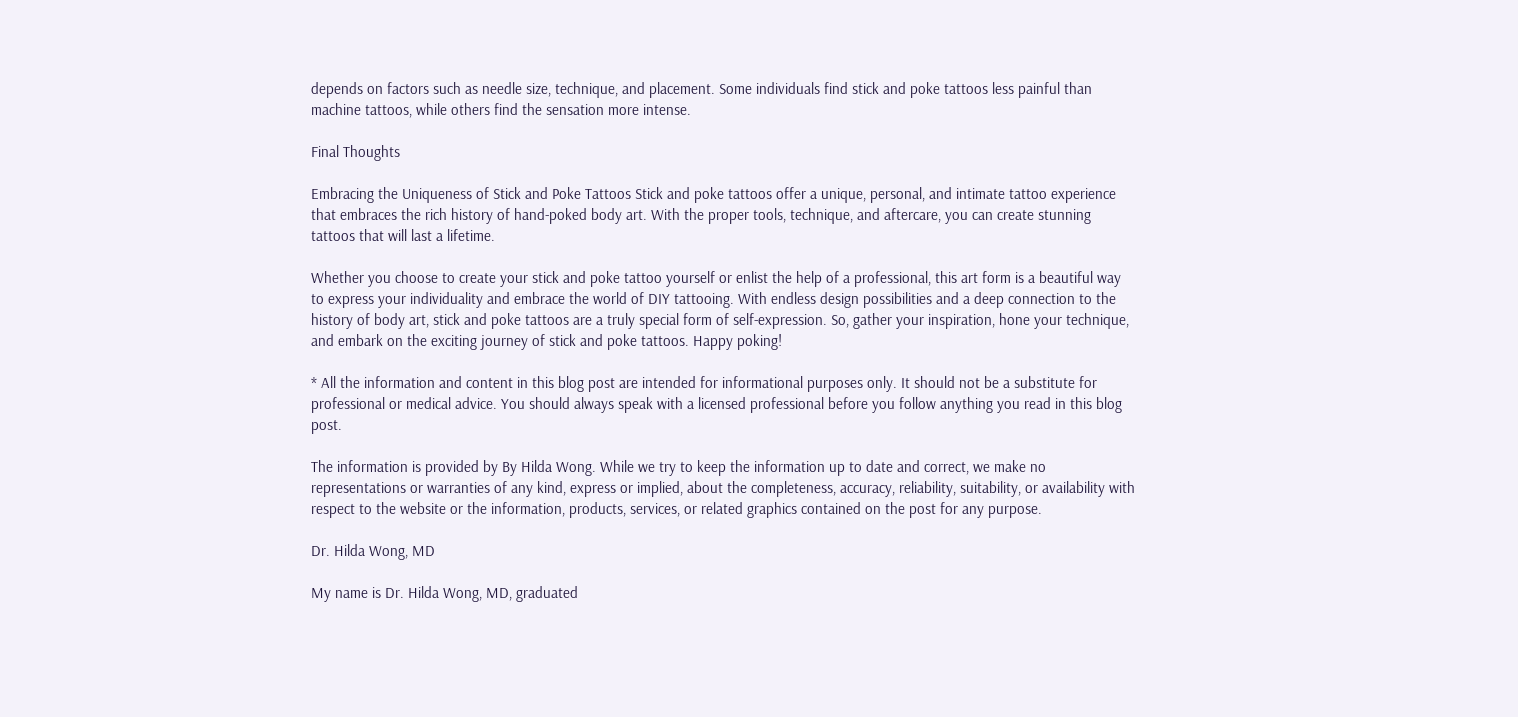depends on factors such as needle size, technique, and placement. Some individuals find stick and poke tattoos less painful than machine tattoos, while others find the sensation more intense.

Final Thoughts

Embracing the Uniqueness of Stick and Poke Tattoos Stick and poke tattoos offer a unique, personal, and intimate tattoo experience that embraces the rich history of hand-poked body art. With the proper tools, technique, and aftercare, you can create stunning tattoos that will last a lifetime.

Whether you choose to create your stick and poke tattoo yourself or enlist the help of a professional, this art form is a beautiful way to express your individuality and embrace the world of DIY tattooing. With endless design possibilities and a deep connection to the history of body art, stick and poke tattoos are a truly special form of self-expression. So, gather your inspiration, hone your technique, and embark on the exciting journey of stick and poke tattoos. Happy poking!

* All the information and content in this blog post are intended for informational purposes only. It should not be a substitute for professional or medical advice. You should always speak with a licensed professional before you follow anything you read in this blog post.

The information is provided by By Hilda Wong. While we try to keep the information up to date and correct, we make no representations or warranties of any kind, express or implied, about the completeness, accuracy, reliability, suitability, or availability with respect to the website or the information, products, services, or related graphics contained on the post for any purpose.

Dr. Hilda Wong, MD

My name is Dr. Hilda Wong, MD, graduated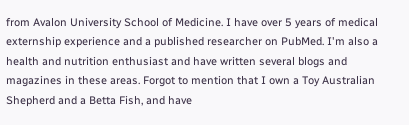from Avalon University School of Medicine. I have over 5 years of medical externship experience and a published researcher on PubMed. I'm also a health and nutrition enthusiast and have written several blogs and magazines in these areas. Forgot to mention that I own a Toy Australian Shepherd and a Betta Fish, and have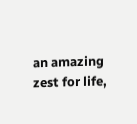an amazing zest for life,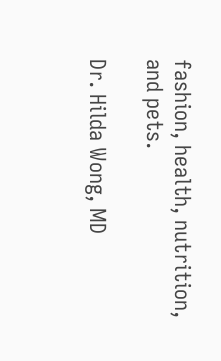fashion, health, nutrition, and pets.

Dr. Hilda Wong, MD